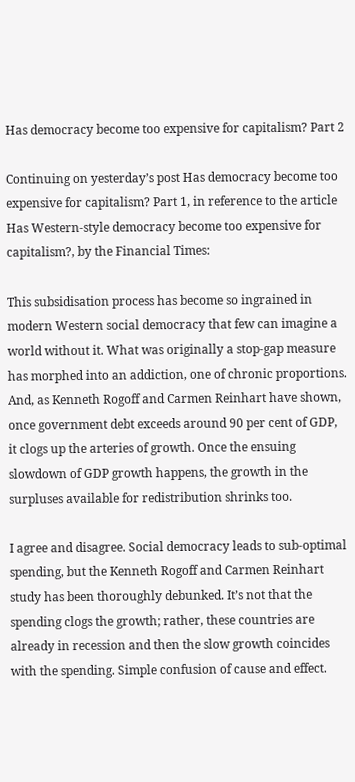Has democracy become too expensive for capitalism? Part 2

Continuing on yesterday’s post Has democracy become too expensive for capitalism? Part 1, in reference to the article Has Western-style democracy become too expensive for capitalism?, by the Financial Times:

This subsidisation process has become so ingrained in modern Western social democracy that few can imagine a world without it. What was originally a stop-gap measure has morphed into an addiction, one of chronic proportions. And, as Kenneth Rogoff and Carmen Reinhart have shown, once government debt exceeds around 90 per cent of GDP, it clogs up the arteries of growth. Once the ensuing slowdown of GDP growth happens, the growth in the surpluses available for redistribution shrinks too.

I agree and disagree. Social democracy leads to sub-optimal spending, but the Kenneth Rogoff and Carmen Reinhart study has been thoroughly debunked. It’s not that the spending clogs the growth; rather, these countries are already in recession and then the slow growth coincides with the spending. Simple confusion of cause and effect.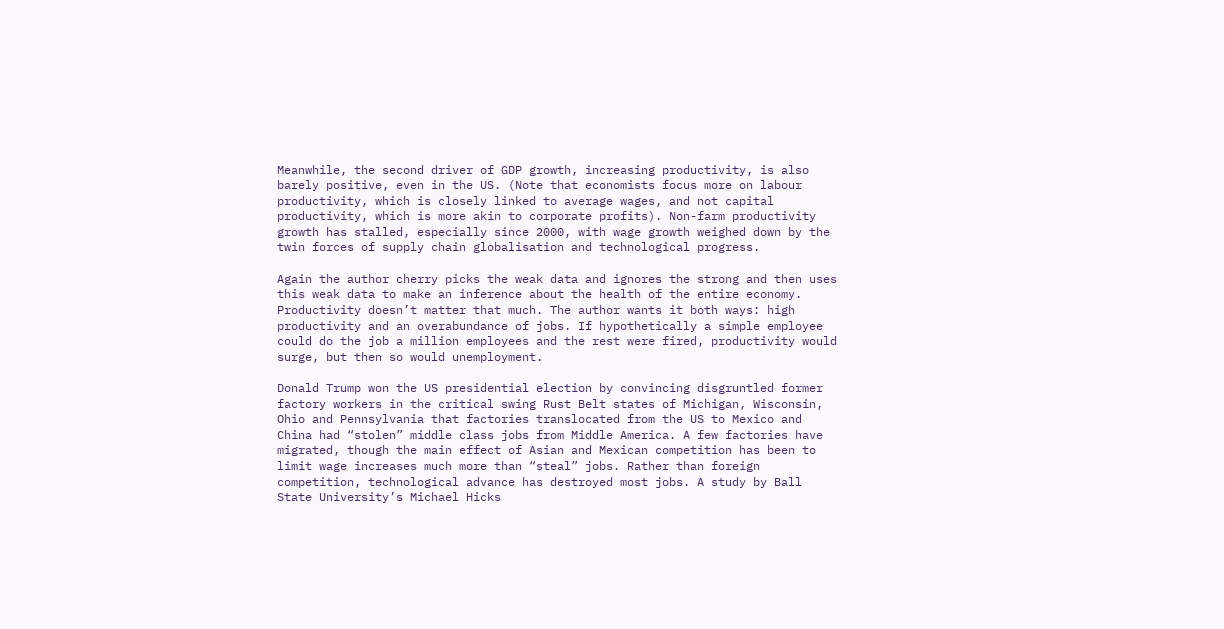Meanwhile, the second driver of GDP growth, increasing productivity, is also barely positive, even in the US. (Note that economists focus more on labour productivity, which is closely linked to average wages, and not capital productivity, which is more akin to corporate profits). Non-farm productivity growth has stalled, especially since 2000, with wage growth weighed down by the twin forces of supply chain globalisation and technological progress.

Again the author cherry picks the weak data and ignores the strong and then uses this weak data to make an inference about the health of the entire economy. Productivity doesn’t matter that much. The author wants it both ways: high productivity and an overabundance of jobs. If hypothetically a simple employee could do the job a million employees and the rest were fired, productivity would surge, but then so would unemployment.

Donald Trump won the US presidential election by convincing disgruntled former factory workers in the critical swing Rust Belt states of Michigan, Wisconsin, Ohio and Pennsylvania that factories translocated from the US to Mexico and China had “stolen” middle class jobs from Middle America. A few factories have migrated, though the main effect of Asian and Mexican competition has been to limit wage increases much more than “steal” jobs. Rather than foreign competition, technological advance has destroyed most jobs. A study by Ball State University’s Michael Hicks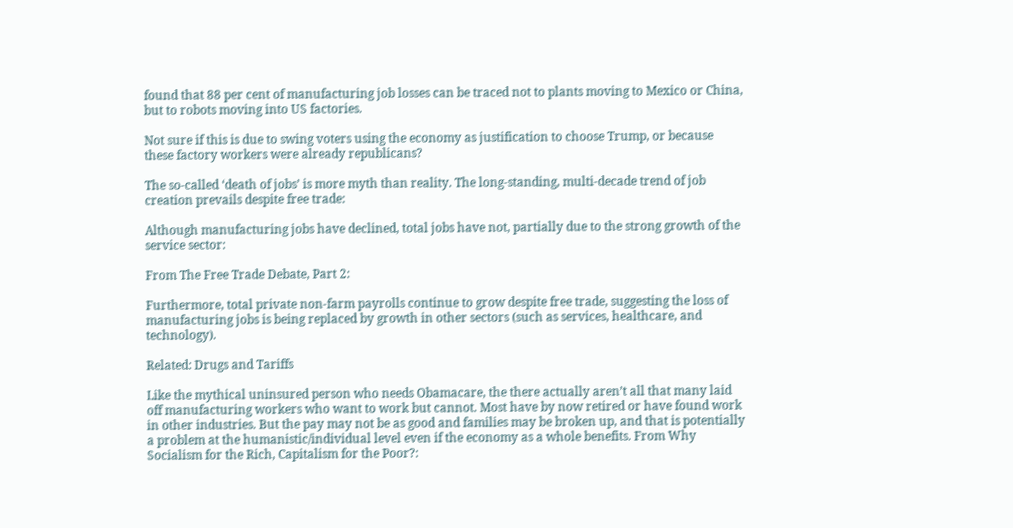found that 88 per cent of manufacturing job losses can be traced not to plants moving to Mexico or China, but to robots moving into US factories.

Not sure if this is due to swing voters using the economy as justification to choose Trump, or because these factory workers were already republicans?

The so-called ‘death of jobs’ is more myth than reality. The long-standing, multi-decade trend of job creation prevails despite free trade:

Although manufacturing jobs have declined, total jobs have not, partially due to the strong growth of the service sector:

From The Free Trade Debate, Part 2:

Furthermore, total private non-farm payrolls continue to grow despite free trade, suggesting the loss of manufacturing jobs is being replaced by growth in other sectors (such as services, healthcare, and technology).

Related: Drugs and Tariffs

Like the mythical uninsured person who needs Obamacare, the there actually aren’t all that many laid off manufacturing workers who want to work but cannot. Most have by now retired or have found work in other industries. But the pay may not be as good and families may be broken up, and that is potentially a problem at the humanistic/individual level even if the economy as a whole benefits. From Why Socialism for the Rich, Capitalism for the Poor?: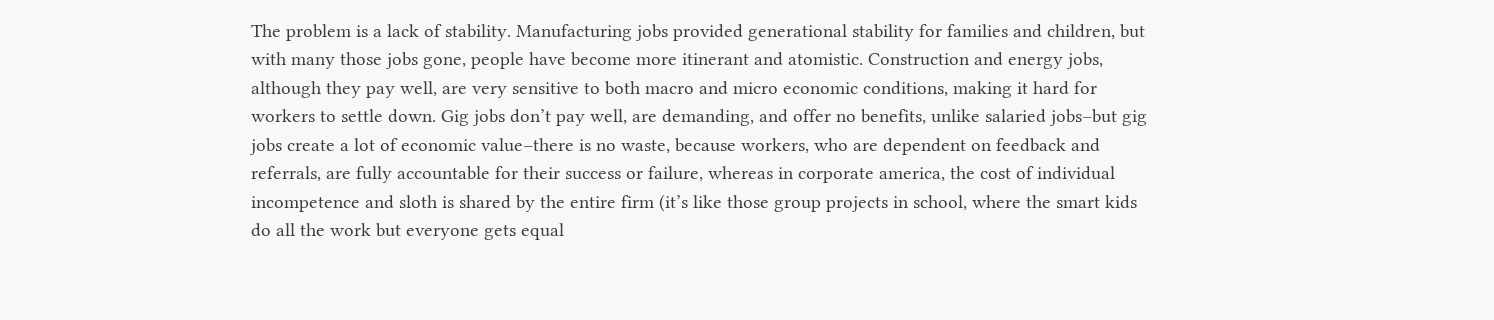The problem is a lack of stability. Manufacturing jobs provided generational stability for families and children, but with many those jobs gone, people have become more itinerant and atomistic. Construction and energy jobs, although they pay well, are very sensitive to both macro and micro economic conditions, making it hard for workers to settle down. Gig jobs don’t pay well, are demanding, and offer no benefits, unlike salaried jobs–but gig jobs create a lot of economic value–there is no waste, because workers, who are dependent on feedback and referrals, are fully accountable for their success or failure, whereas in corporate america, the cost of individual incompetence and sloth is shared by the entire firm (it’s like those group projects in school, where the smart kids do all the work but everyone gets equal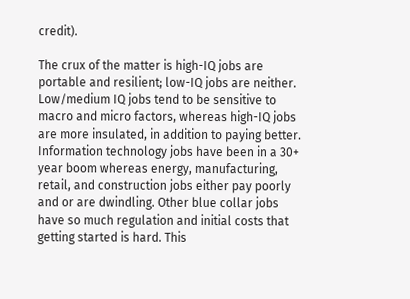credit).

The crux of the matter is high-IQ jobs are portable and resilient; low-IQ jobs are neither. Low/medium IQ jobs tend to be sensitive to macro and micro factors, whereas high-IQ jobs are more insulated, in addition to paying better. Information technology jobs have been in a 30+ year boom whereas energy, manufacturing, retail, and construction jobs either pay poorly and or are dwindling. Other blue collar jobs have so much regulation and initial costs that getting started is hard. This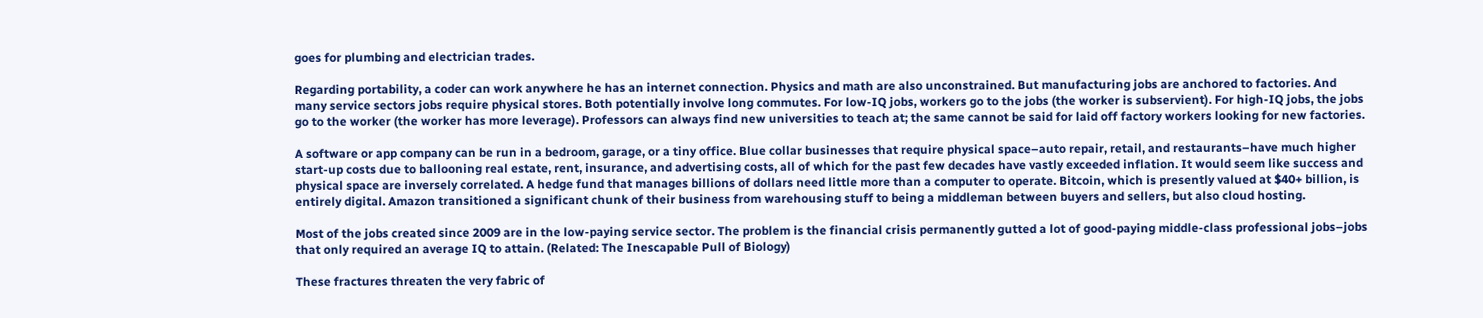goes for plumbing and electrician trades.

Regarding portability, a coder can work anywhere he has an internet connection. Physics and math are also unconstrained. But manufacturing jobs are anchored to factories. And many service sectors jobs require physical stores. Both potentially involve long commutes. For low-IQ jobs, workers go to the jobs (the worker is subservient). For high-IQ jobs, the jobs go to the worker (the worker has more leverage). Professors can always find new universities to teach at; the same cannot be said for laid off factory workers looking for new factories.

A software or app company can be run in a bedroom, garage, or a tiny office. Blue collar businesses that require physical space–auto repair, retail, and restaurants–have much higher start-up costs due to ballooning real estate, rent, insurance, and advertising costs, all of which for the past few decades have vastly exceeded inflation. It would seem like success and physical space are inversely correlated. A hedge fund that manages billions of dollars need little more than a computer to operate. Bitcoin, which is presently valued at $40+ billion, is entirely digital. Amazon transitioned a significant chunk of their business from warehousing stuff to being a middleman between buyers and sellers, but also cloud hosting.

Most of the jobs created since 2009 are in the low-paying service sector. The problem is the financial crisis permanently gutted a lot of good-paying middle-class professional jobs–jobs that only required an average IQ to attain. (Related: The Inescapable Pull of Biology)

These fractures threaten the very fabric of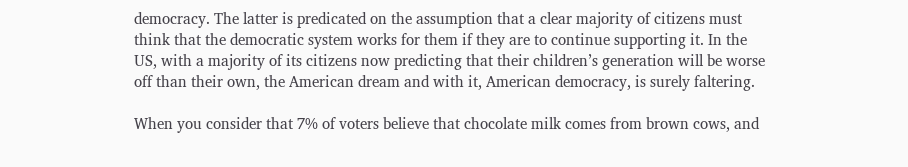democracy. The latter is predicated on the assumption that a clear majority of citizens must think that the democratic system works for them if they are to continue supporting it. In the US, with a majority of its citizens now predicting that their children’s generation will be worse off than their own, the American dream and with it, American democracy, is surely faltering.

When you consider that 7% of voters believe that chocolate milk comes from brown cows, and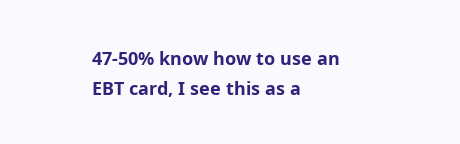47-50% know how to use an EBT card, I see this as a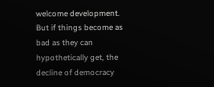welcome development. But if things become as bad as they can hypothetically get, the decline of democracy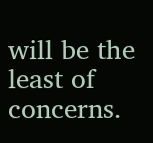will be the least of concerns.